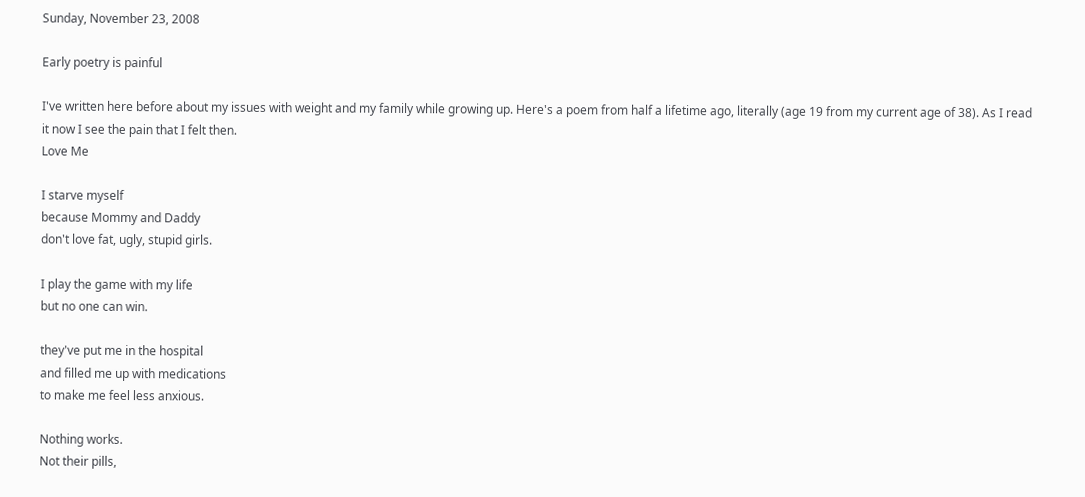Sunday, November 23, 2008

Early poetry is painful

I've written here before about my issues with weight and my family while growing up. Here's a poem from half a lifetime ago, literally (age 19 from my current age of 38). As I read it now I see the pain that I felt then.
Love Me

I starve myself
because Mommy and Daddy
don't love fat, ugly, stupid girls.

I play the game with my life
but no one can win.

they've put me in the hospital
and filled me up with medications
to make me feel less anxious.

Nothing works.
Not their pills,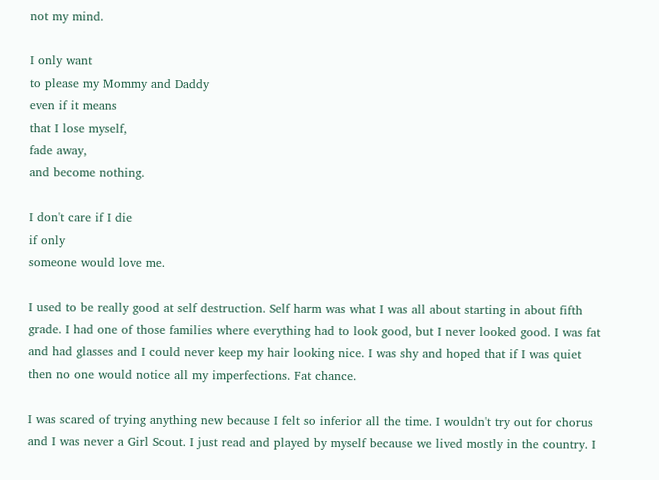not my mind.

I only want
to please my Mommy and Daddy
even if it means
that I lose myself,
fade away,
and become nothing.

I don't care if I die
if only
someone would love me.

I used to be really good at self destruction. Self harm was what I was all about starting in about fifth grade. I had one of those families where everything had to look good, but I never looked good. I was fat and had glasses and I could never keep my hair looking nice. I was shy and hoped that if I was quiet then no one would notice all my imperfections. Fat chance.

I was scared of trying anything new because I felt so inferior all the time. I wouldn't try out for chorus and I was never a Girl Scout. I just read and played by myself because we lived mostly in the country. I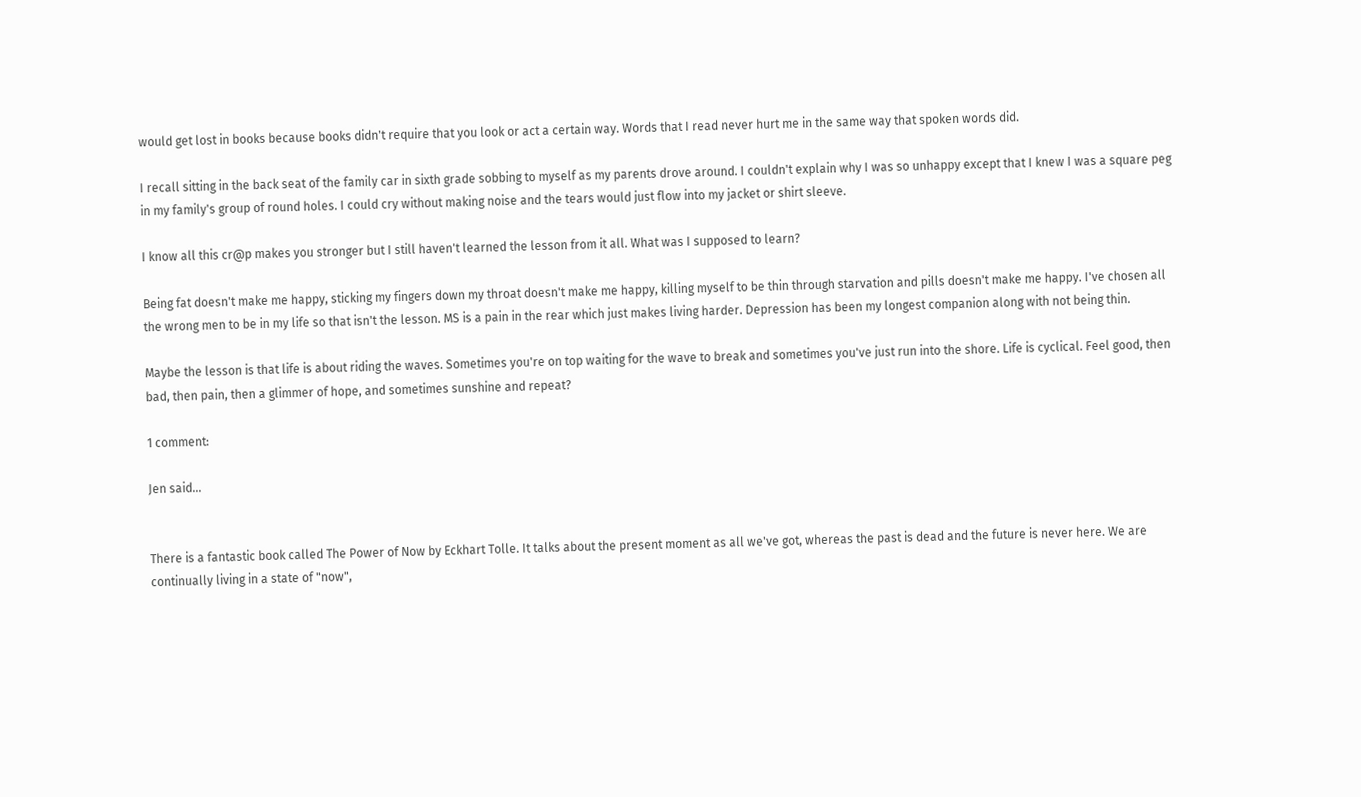would get lost in books because books didn't require that you look or act a certain way. Words that I read never hurt me in the same way that spoken words did.

I recall sitting in the back seat of the family car in sixth grade sobbing to myself as my parents drove around. I couldn't explain why I was so unhappy except that I knew I was a square peg in my family's group of round holes. I could cry without making noise and the tears would just flow into my jacket or shirt sleeve.

I know all this cr@p makes you stronger but I still haven't learned the lesson from it all. What was I supposed to learn?

Being fat doesn't make me happy, sticking my fingers down my throat doesn't make me happy, killing myself to be thin through starvation and pills doesn't make me happy. I've chosen all the wrong men to be in my life so that isn't the lesson. MS is a pain in the rear which just makes living harder. Depression has been my longest companion along with not being thin.

Maybe the lesson is that life is about riding the waves. Sometimes you're on top waiting for the wave to break and sometimes you've just run into the shore. Life is cyclical. Feel good, then bad, then pain, then a glimmer of hope, and sometimes sunshine and repeat?

1 comment:

Jen said...


There is a fantastic book called The Power of Now by Eckhart Tolle. It talks about the present moment as all we've got, whereas the past is dead and the future is never here. We are continually living in a state of "now",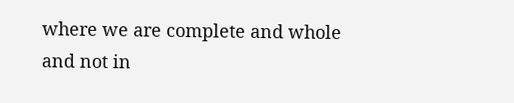where we are complete and whole and not in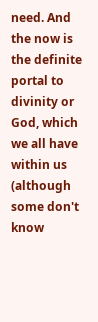need. And the now is the definite portal to divinity or God, which we all have within us (although some don't know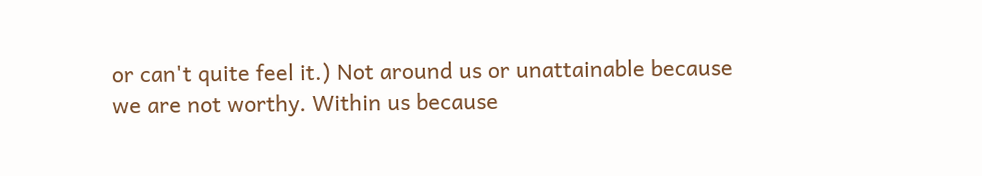or can't quite feel it.) Not around us or unattainable because we are not worthy. Within us because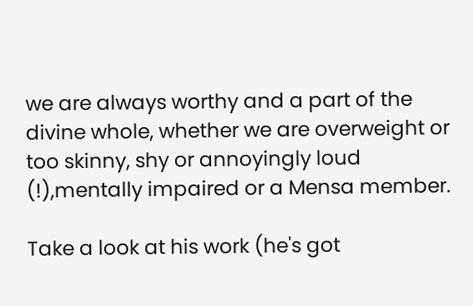we are always worthy and a part of the divine whole, whether we are overweight or too skinny, shy or annoyingly loud (!),mentally impaired or a Mensa member.

Take a look at his work (he's got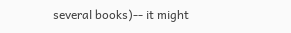several books)-- it might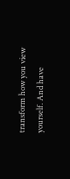transform how you view yourself. And have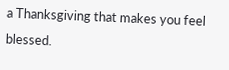a Thanksgiving that makes you feel blessed.